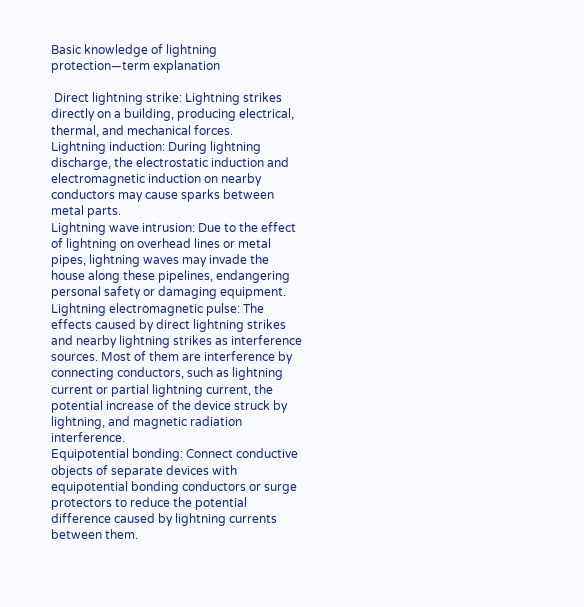Basic knowledge of lightning protection—term explanation

 Direct lightning strike: Lightning strikes directly on a building, producing electrical, thermal, and mechanical forces.
Lightning induction: During lightning discharge, the electrostatic induction and electromagnetic induction on nearby conductors may cause sparks between metal parts.
Lightning wave intrusion: Due to the effect of lightning on overhead lines or metal pipes, lightning waves may invade the house along these pipelines, endangering personal safety or damaging equipment.
Lightning electromagnetic pulse: The effects caused by direct lightning strikes and nearby lightning strikes as interference sources. Most of them are interference by connecting conductors, such as lightning current or partial lightning current, the potential increase of the device struck by lightning, and magnetic radiation interference.
Equipotential bonding: Connect conductive objects of separate devices with equipotential bonding conductors or surge protectors to reduce the potential difference caused by lightning currents between them.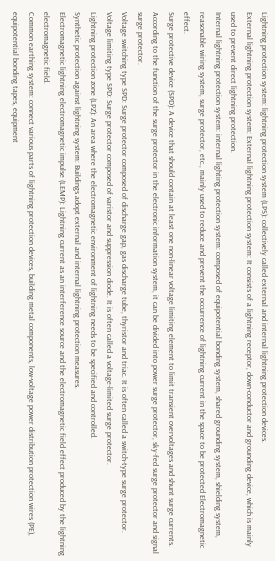Lightning protection system: lightning protection system (LPS): collectively called external and internal lightning protection devices.
External lightning protection system: External lightning protection system: It consists of a lightning receptor, down-conductor and grounding device, which is mainly used to prevent direct lightning protection.
Internal lightning protection system: internal lighting protection system: composed of equipotential bonding system, shared grounding system, shielding system, reasonable wiring system, surge protector, etc., mainly used to reduce and prevent the occurrence of lightning current in the space to be protected Electromagnetic effect.
Surge protective device (SPD): A device that should contain at least one non-linear voltage limiting element to limit transient overvoltages and shunt surge currents. According to the function of the surge protector in the electronic information system, it can be divided into power surge protector, sky-fed surge protector and signal surge protector.
Voltage switching type SPD: Surge protector composed of discharge gap, gas discharge tube, thyristor and triac. It is often called a switch-type surge protector.
Voltage limiting type SPD: Surge protector composed of varistor and suppression diode. It is often called a voltage-limited surge protector.
Lightning protection zone (LPZ): An area where the electromagnetic environment of lightning needs to be specified and controlled.
Synthetic protection against lightning system: Buildings adopt external and internal lightning protection measures.
Electromagnetic lightning electromagnetic impulse (LEMP): Lightning current as an interference source and the electromagnetic field effect produced by the lightning electromagnetic field.
Common earthing system: connect various parts of lightning protection devices, building metal components, low-voltage power distribution protection wires (PE), equipotential bonding tapes, equipment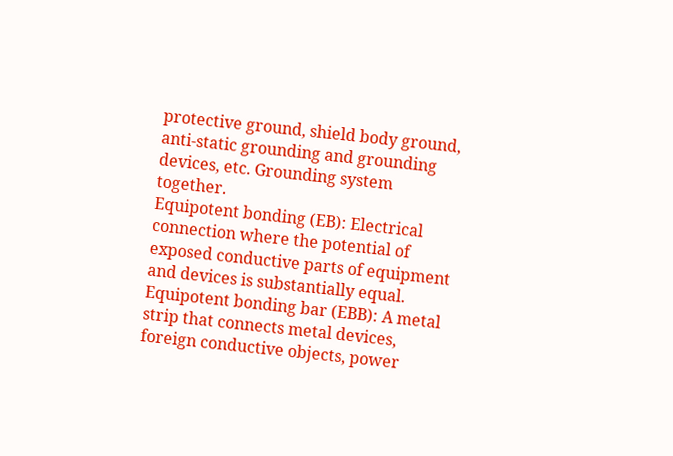protective ground, shield body ground, anti-static grounding and grounding devices, etc. Grounding system together.
Equipotent bonding (EB): Electrical connection where the potential of exposed conductive parts of equipment and devices is substantially equal.
Equipotent bonding bar (EBB): A metal strip that connects metal devices, foreign conductive objects, power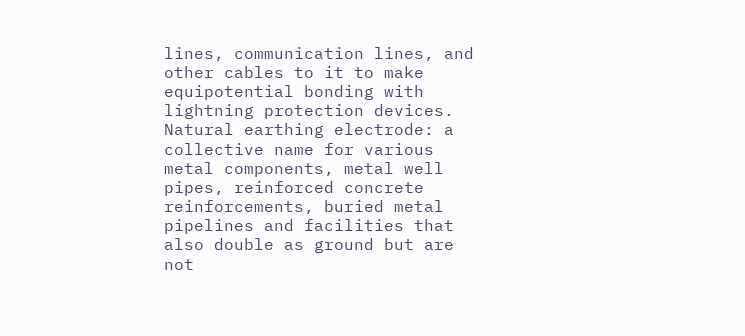lines, communication lines, and other cables to it to make equipotential bonding with lightning protection devices.
Natural earthing electrode: a collective name for various metal components, metal well pipes, reinforced concrete reinforcements, buried metal pipelines and facilities that also double as ground but are not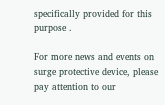specifically provided for this purpose .

For more news and events on surge protective device, please pay attention to our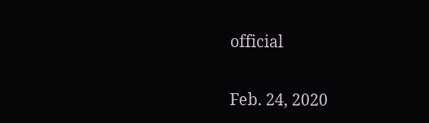official


Feb. 24, 2020